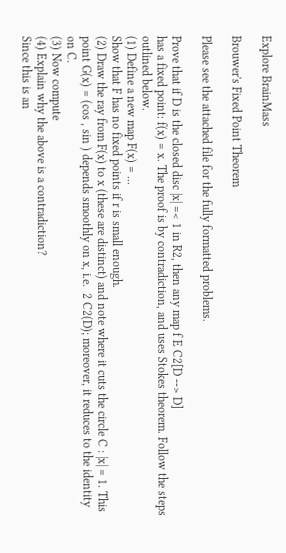Explore BrainMass

Brouwer's Fixed Point Theorem

Please see the attached file for the fully formatted problems.

Prove that if D is the closed disc |x| =< 1 in R2, then any map f E C2[D --> D]
has a fixed point: f(x) = x. The proof is by contradiction, and uses Stokes theorem. Follow the steps outlined below.
(1) Define a new map F(x) = ...
Show that F has no fixed points if r is small enough.
(2) Draw the ray from F(x) to x (these are distinct) and note where it cuts the circle C : |x| = 1. This point G(x) = (cos , sin ) depends smoothly on x, i.e.  2 C2(D); moreover, it reduces to the identity on C.
(3) Now compute
(4) Explain why the above is a contradiction?
Since this is an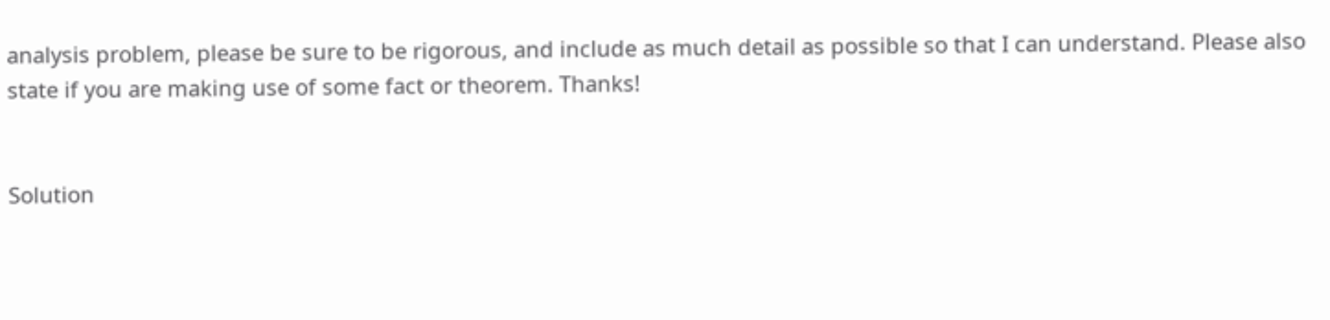analysis problem, please be sure to be rigorous, and include as much detail as possible so that I can understand. Please also state if you are making use of some fact or theorem. Thanks!


Solution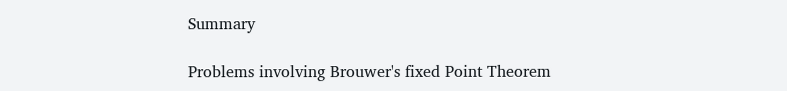Summary

Problems involving Brouwer's fixed Point Theorem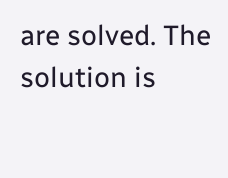are solved. The solution is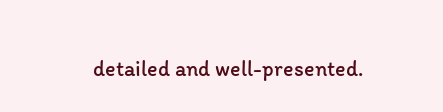detailed and well-presented.